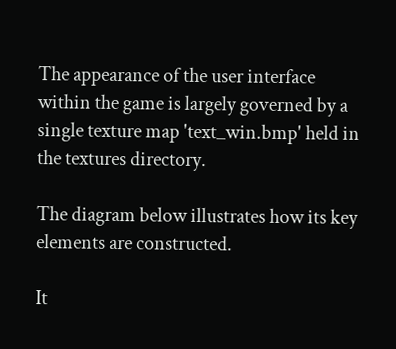The appearance of the user interface within the game is largely governed by a single texture map 'text_win.bmp' held in the textures directory.

The diagram below illustrates how its key elements are constructed.

It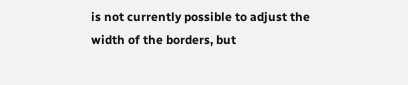is not currently possible to adjust the width of the borders, but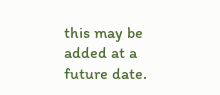this may be added at a future date.